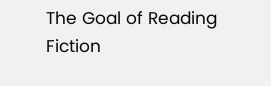The Goal of Reading Fiction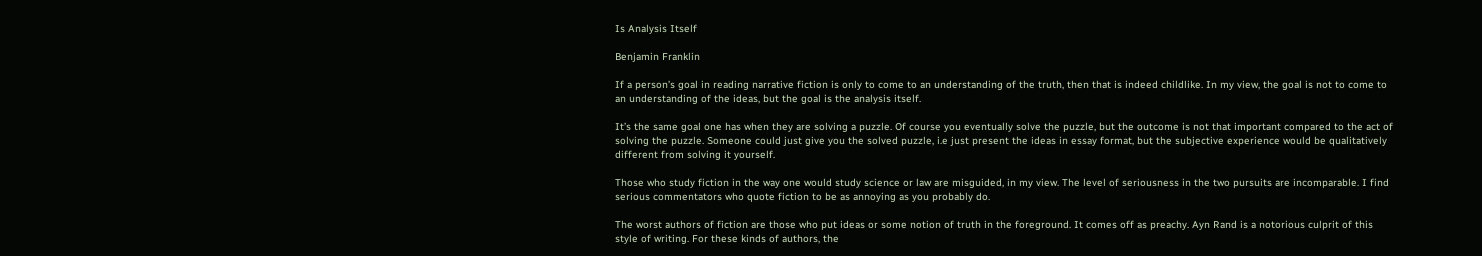Is Analysis Itself

Benjamin Franklin

If a person’s goal in reading narrative fiction is only to come to an understanding of the truth, then that is indeed childlike. In my view, the goal is not to come to an understanding of the ideas, but the goal is the analysis itself.

It’s the same goal one has when they are solving a puzzle. Of course you eventually solve the puzzle, but the outcome is not that important compared to the act of solving the puzzle. Someone could just give you the solved puzzle, i.e just present the ideas in essay format, but the subjective experience would be qualitatively different from solving it yourself.

Those who study fiction in the way one would study science or law are misguided, in my view. The level of seriousness in the two pursuits are incomparable. I find serious commentators who quote fiction to be as annoying as you probably do.

The worst authors of fiction are those who put ideas or some notion of truth in the foreground. It comes off as preachy. Ayn Rand is a notorious culprit of this style of writing. For these kinds of authors, the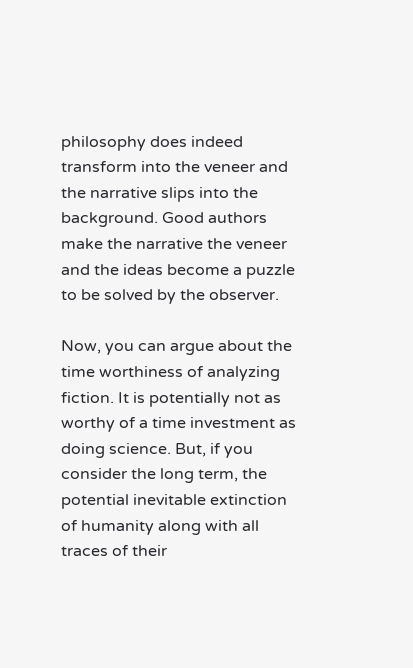philosophy does indeed transform into the veneer and the narrative slips into the background. Good authors make the narrative the veneer and the ideas become a puzzle to be solved by the observer.

Now, you can argue about the time worthiness of analyzing fiction. It is potentially not as worthy of a time investment as doing science. But, if you consider the long term, the potential inevitable extinction of humanity along with all traces of their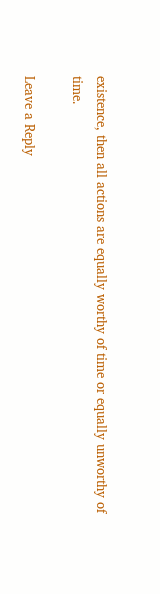existence, then all actions are equally worthy of time or equally unworthy of time.

Leave a Reply